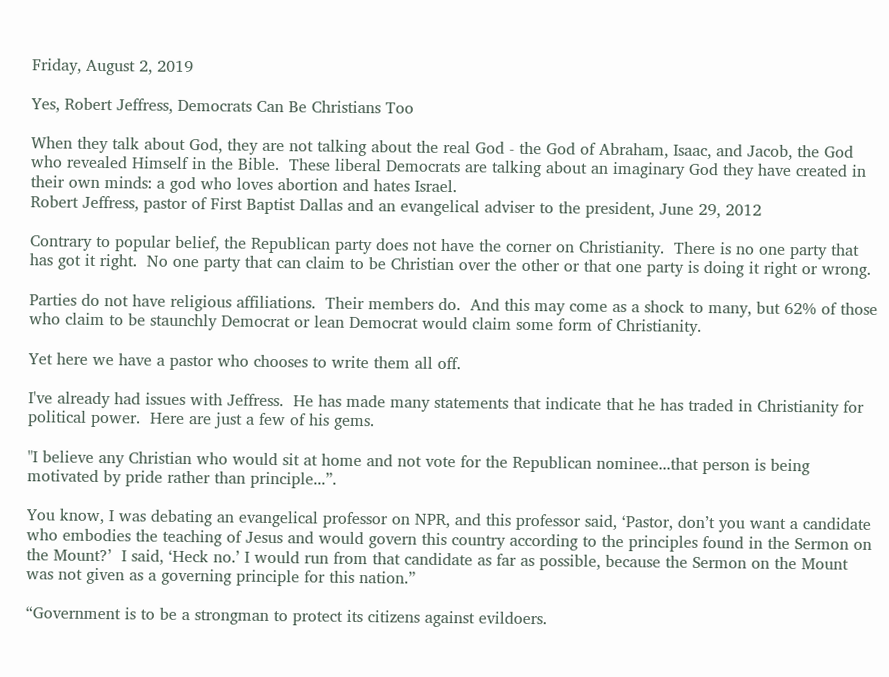Friday, August 2, 2019

Yes, Robert Jeffress, Democrats Can Be Christians Too

When they talk about God, they are not talking about the real God - the God of Abraham, Isaac, and Jacob, the God who revealed Himself in the Bible.  These liberal Democrats are talking about an imaginary God they have created in their own minds: a god who loves abortion and hates Israel.
Robert Jeffress, pastor of First Baptist Dallas and an evangelical adviser to the president, June 29, 2012

Contrary to popular belief, the Republican party does not have the corner on Christianity.  There is no one party that has got it right.  No one party that can claim to be Christian over the other or that one party is doing it right or wrong.

Parties do not have religious affiliations.  Their members do.  And this may come as a shock to many, but 62% of those who claim to be staunchly Democrat or lean Democrat would claim some form of Christianity.

Yet here we have a pastor who chooses to write them all off.

I've already had issues with Jeffress.  He has made many statements that indicate that he has traded in Christianity for political power.  Here are just a few of his gems.

"I believe any Christian who would sit at home and not vote for the Republican nominee...that person is being motivated by pride rather than principle...”.

You know, I was debating an evangelical professor on NPR, and this professor said, ‘Pastor, don’t you want a candidate who embodies the teaching of Jesus and would govern this country according to the principles found in the Sermon on the Mount?’  I said, ‘Heck no.’ I would run from that candidate as far as possible, because the Sermon on the Mount was not given as a governing principle for this nation.”

“Government is to be a strongman to protect its citizens against evildoers.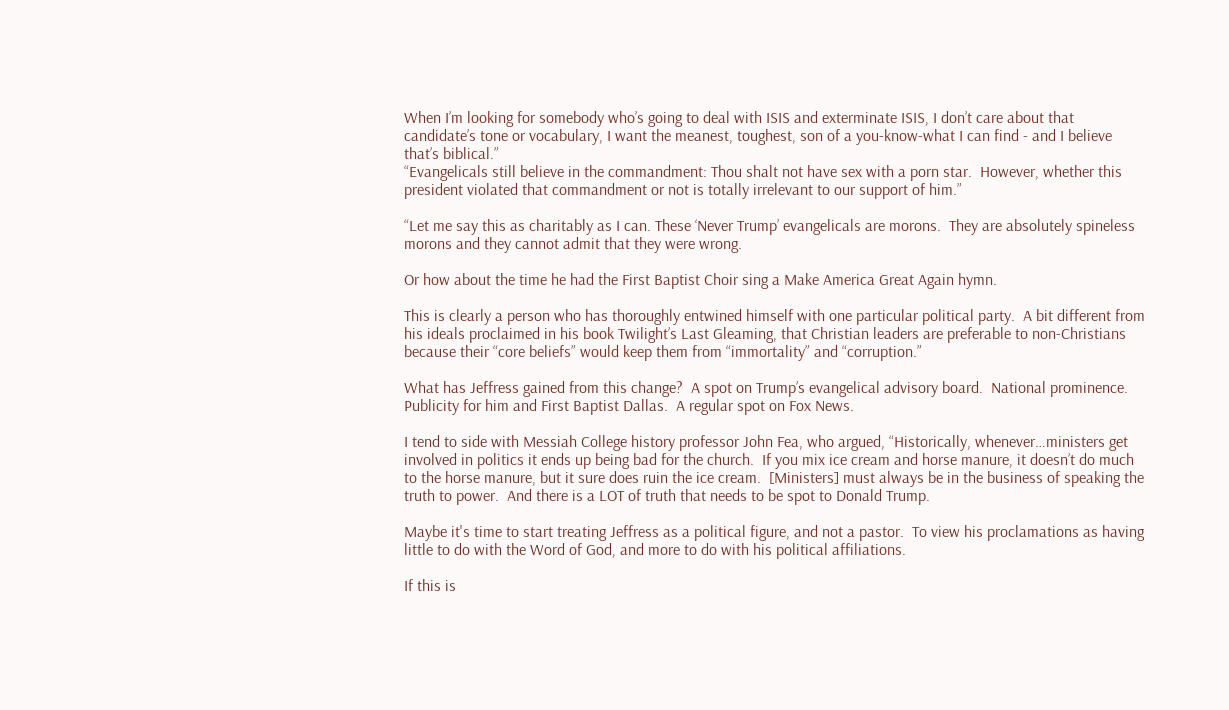When I’m looking for somebody who’s going to deal with ISIS and exterminate ISIS, I don’t care about that candidate’s tone or vocabulary, I want the meanest, toughest, son of a you-know-what I can find - and I believe that’s biblical.”
“Evangelicals still believe in the commandment: Thou shalt not have sex with a porn star.  However, whether this president violated that commandment or not is totally irrelevant to our support of him.”

“Let me say this as charitably as I can. These ‘Never Trump’ evangelicals are morons.  They are absolutely spineless morons and they cannot admit that they were wrong.

Or how about the time he had the First Baptist Choir sing a Make America Great Again hymn.

This is clearly a person who has thoroughly entwined himself with one particular political party.  A bit different from his ideals proclaimed in his book Twilight’s Last Gleaming, that Christian leaders are preferable to non-Christians because their “core beliefs” would keep them from “immortality” and “corruption.”

What has Jeffress gained from this change?  A spot on Trump’s evangelical advisory board.  National prominence.  Publicity for him and First Baptist Dallas.  A regular spot on Fox News.

I tend to side with Messiah College history professor John Fea, who argued, “Historically, whenever…ministers get involved in politics it ends up being bad for the church.  If you mix ice cream and horse manure, it doesn’t do much to the horse manure, but it sure does ruin the ice cream.  [Ministers] must always be in the business of speaking the truth to power.  And there is a LOT of truth that needs to be spot to Donald Trump.

Maybe it's time to start treating Jeffress as a political figure, and not a pastor.  To view his proclamations as having little to do with the Word of God, and more to do with his political affiliations.

If this is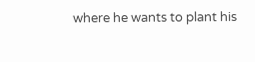where he wants to plant his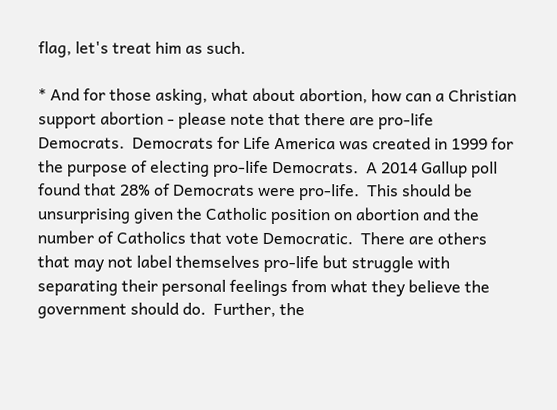flag, let's treat him as such.

* And for those asking, what about abortion, how can a Christian support abortion - please note that there are pro-life Democrats.  Democrats for Life America was created in 1999 for the purpose of electing pro-life Democrats.  A 2014 Gallup poll found that 28% of Democrats were pro-life.  This should be unsurprising given the Catholic position on abortion and the number of Catholics that vote Democratic.  There are others that may not label themselves pro-life but struggle with separating their personal feelings from what they believe the government should do.  Further, the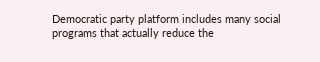Democratic party platform includes many social programs that actually reduce the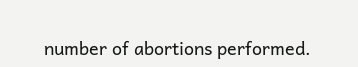number of abortions performed.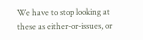We have to stop looking at these as either-or-issues, or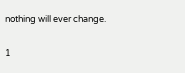nothing will ever change.

1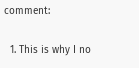comment:

  1. This is why I no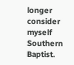longer consider myself Southern Baptist.